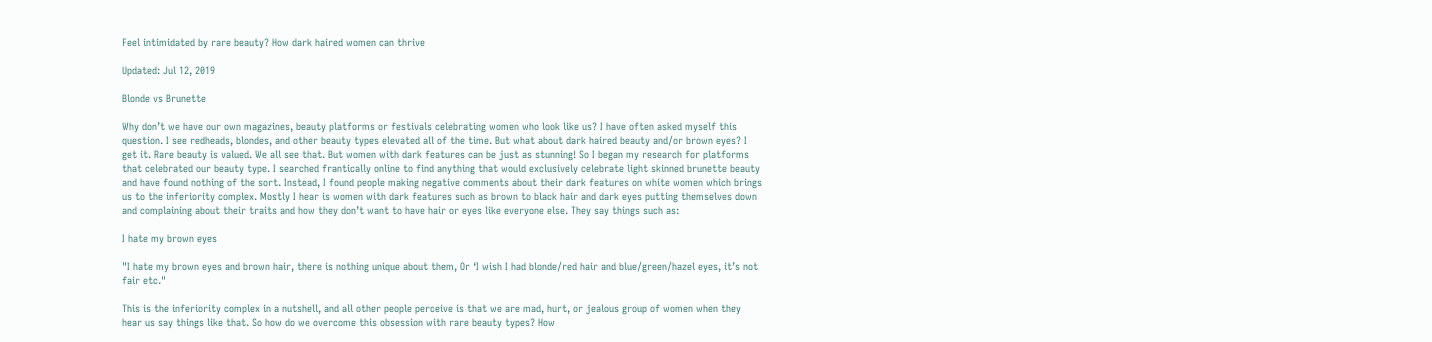Feel intimidated by rare beauty? How dark haired women can thrive

Updated: Jul 12, 2019

Blonde vs Brunette

Why don’t we have our own magazines, beauty platforms or festivals celebrating women who look like us? I have often asked myself this question. I see redheads, blondes, and other beauty types elevated all of the time. But what about dark haired beauty and/or brown eyes? I get it. Rare beauty is valued. We all see that. But women with dark features can be just as stunning! So I began my research for platforms that celebrated our beauty type. I searched frantically online to find anything that would exclusively celebrate light skinned brunette beauty and have found nothing of the sort. Instead, I found people making negative comments about their dark features on white women which brings us to the inferiority complex. Mostly I hear is women with dark features such as brown to black hair and dark eyes putting themselves down and complaining about their traits and how they don’t want to have hair or eyes like everyone else. They say things such as:

I hate my brown eyes

"I hate my brown eyes and brown hair, there is nothing unique about them, Or ‘I wish I had blonde/red hair and blue/green/hazel eyes, it’s not fair etc."

This is the inferiority complex in a nutshell, and all other people perceive is that we are mad, hurt, or jealous group of women when they hear us say things like that. So how do we overcome this obsession with rare beauty types? How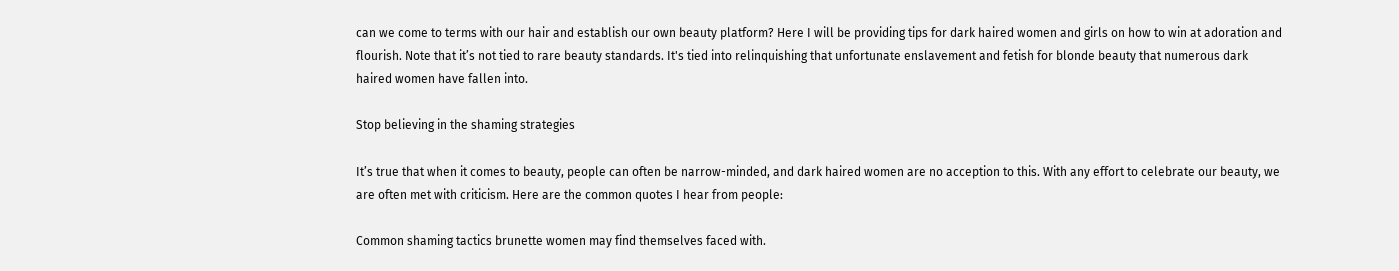can we come to terms with our hair and establish our own beauty platform? Here I will be providing tips for dark haired women and girls on how to win at adoration and flourish. Note that it’s not tied to rare beauty standards. It's tied into relinquishing that unfortunate enslavement and fetish for blonde beauty that numerous dark haired women have fallen into.

Stop believing in the shaming strategies

It’s true that when it comes to beauty, people can often be narrow-minded, and dark haired women are no acception to this. With any effort to celebrate our beauty, we are often met with criticism. Here are the common quotes I hear from people:

Common shaming tactics brunette women may find themselves faced with.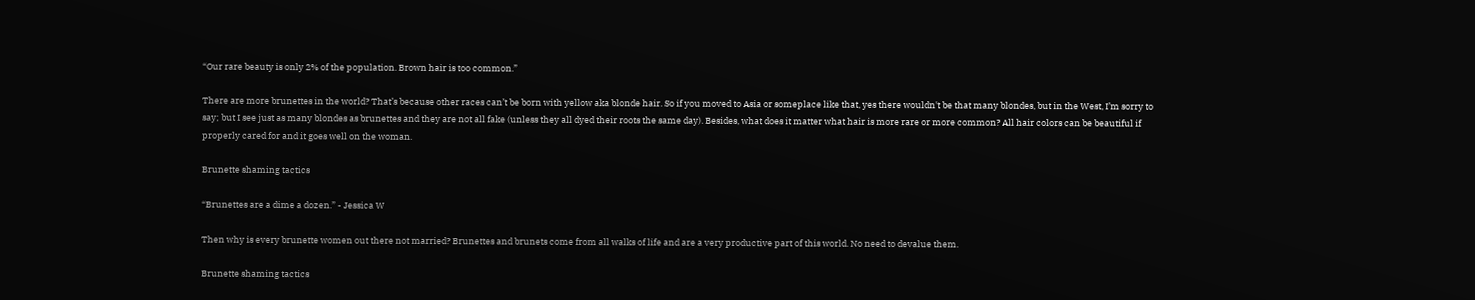“Our rare beauty is only 2% of the population. Brown hair is too common.”

There are more brunettes in the world? That’s because other races can’t be born with yellow aka blonde hair. So if you moved to Asia or someplace like that, yes there wouldn't be that many blondes, but in the West, I’m sorry to say; but I see just as many blondes as brunettes and they are not all fake (unless they all dyed their roots the same day). Besides, what does it matter what hair is more rare or more common? All hair colors can be beautiful if properly cared for and it goes well on the woman.

Brunette shaming tactics

“Brunettes are a dime a dozen.” - Jessica W

Then why is every brunette women out there not married? Brunettes and brunets come from all walks of life and are a very productive part of this world. No need to devalue them.

Brunette shaming tactics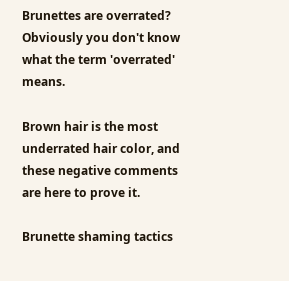Brunettes are overrated? Obviously you don't know what the term 'overrated' means.

Brown hair is the most underrated hair color, and these negative comments are here to prove it.

Brunette shaming tactics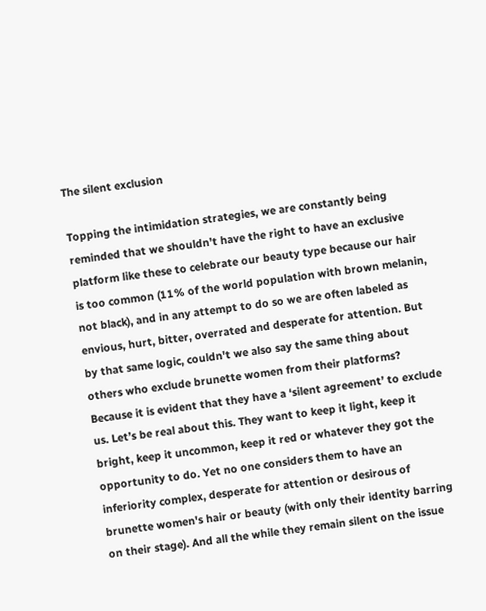The silent exclusion

Topping the intimidation strategies, we are constantly being reminded that we shouldn’t have the right to have an exclusive platform like these to celebrate our beauty type because our hair is too common (11% of the world population with brown melanin, not black), and in any attempt to do so we are often labeled as envious, hurt, bitter, overrated and desperate for attention. But by that same logic, couldn't we also say the same thing about others who exclude brunette women from their platforms? Because it is evident that they have a ‘silent agreement’ to exclude us. Let’s be real about this. They want to keep it light, keep it bright, keep it uncommon, keep it red or whatever they got the opportunity to do. Yet no one considers them to have an inferiority complex, desperate for attention or desirous of brunette women's hair or beauty (with only their identity barring on their stage). And all the while they remain silent on the issue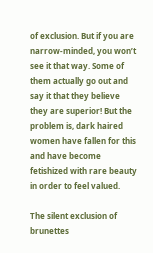of exclusion. But if you are narrow-minded, you won’t see it that way. Some of them actually go out and say it that they believe they are superior! But the problem is, dark haired women have fallen for this and have become fetishized with rare beauty in order to feel valued.

The silent exclusion of brunettes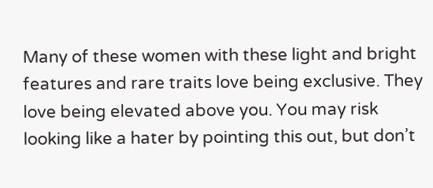Many of these women with these light and bright features and rare traits love being exclusive. They love being elevated above you. You may risk looking like a hater by pointing this out, but don’t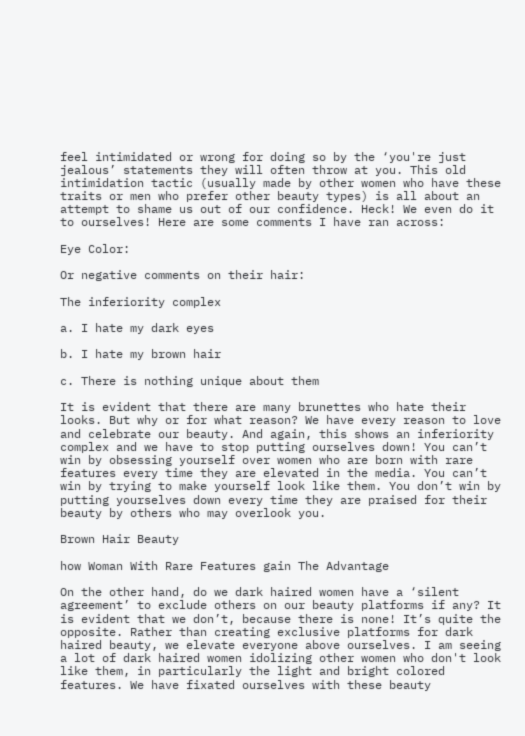feel intimidated or wrong for doing so by the ‘you're just jealous’ statements they will often throw at you. This old intimidation tactic (usually made by other women who have these traits or men who prefer other beauty types) is all about an attempt to shame us out of our confidence. Heck! We even do it to ourselves! Here are some comments I have ran across:

Eye Color:

Or negative comments on their hair:

The inferiority complex

a. I hate my dark eyes

b. I hate my brown hair

c. There is nothing unique about them

It is evident that there are many brunettes who hate their looks. But why or for what reason? We have every reason to love and celebrate our beauty. And again, this shows an inferiority complex and we have to stop putting ourselves down! You can’t win by obsessing yourself over women who are born with rare features every time they are elevated in the media. You can’t win by trying to make yourself look like them. You don’t win by putting yourselves down every time they are praised for their beauty by others who may overlook you.

Brown Hair Beauty

how Woman With Rare Features gain The Advantage

On the other hand, do we dark haired women have a ‘silent agreement’ to exclude others on our beauty platforms if any? It is evident that we don’t, because there is none! It’s quite the opposite. Rather than creating exclusive platforms for dark haired beauty, we elevate everyone above ourselves. I am seeing a lot of dark haired women idolizing other women who don't look like them, in particularly the light and bright colored features. We have fixated ourselves with these beauty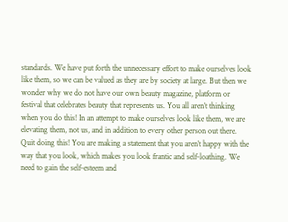standards. We have put forth the unnecessary effort to make ourselves look like them, so we can be valued as they are by society at large. But then we wonder why we do not have our own beauty magazine, platform or festival that celebrates beauty that represents us. You all aren’t thinking when you do this! In an attempt to make ourselves look like them, we are elevating them, not us, and in addition to every other person out there. Quit doing this! You are making a statement that you aren’t happy with the way that you look, which makes you look frantic and self-loathing. We need to gain the self-esteem and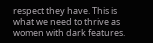respect they have. This is what we need to thrive as women with dark features.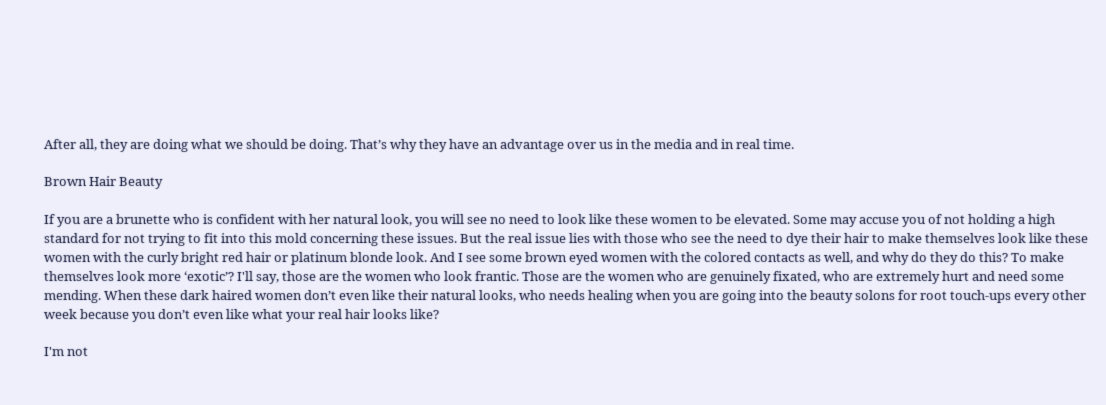After all, they are doing what we should be doing. That’s why they have an advantage over us in the media and in real time.

Brown Hair Beauty

If you are a brunette who is confident with her natural look, you will see no need to look like these women to be elevated. Some may accuse you of not holding a high standard for not trying to fit into this mold concerning these issues. But the real issue lies with those who see the need to dye their hair to make themselves look like these women with the curly bright red hair or platinum blonde look. And I see some brown eyed women with the colored contacts as well, and why do they do this? To make themselves look more ‘exotic’? I'll say, those are the women who look frantic. Those are the women who are genuinely fixated, who are extremely hurt and need some mending. When these dark haired women don’t even like their natural looks, who needs healing when you are going into the beauty solons for root touch-ups every other week because you don’t even like what your real hair looks like?

I'm not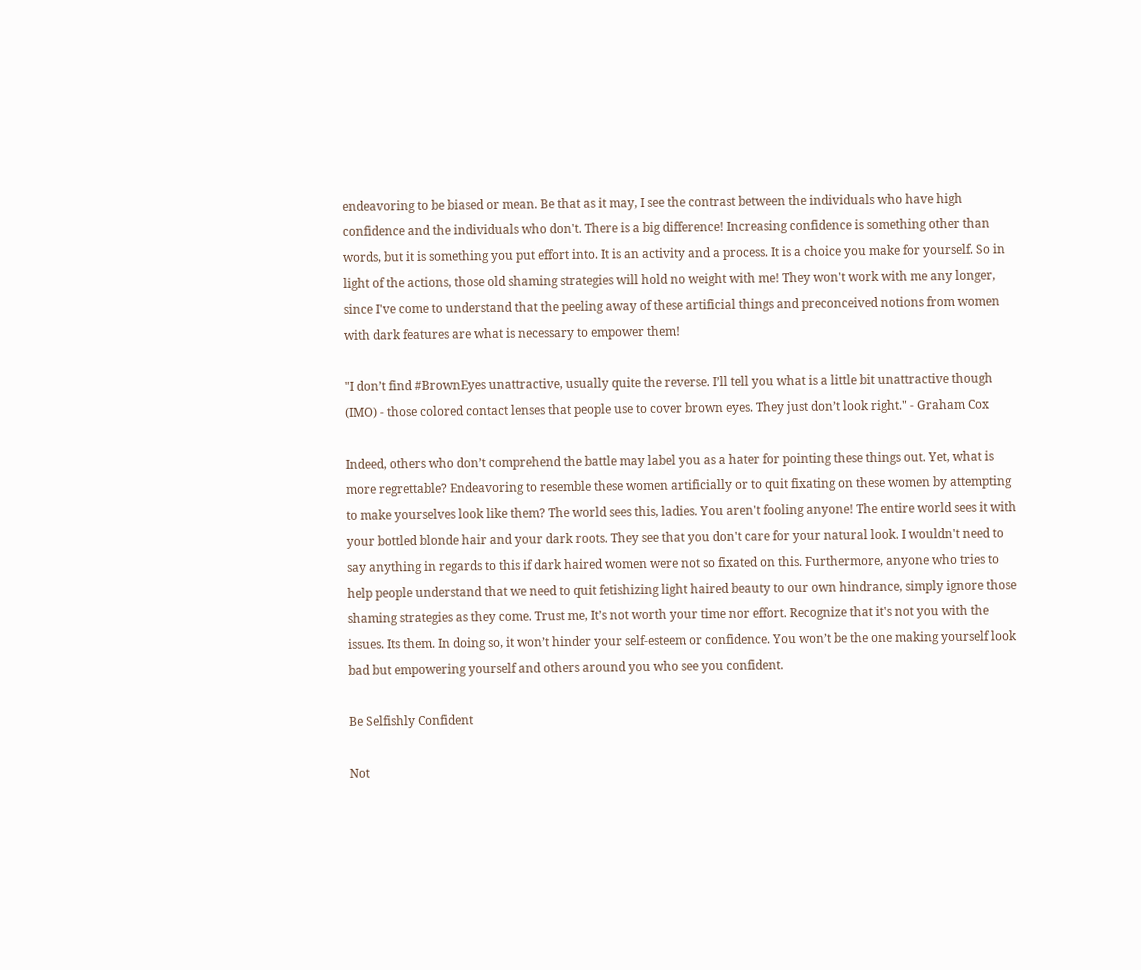endeavoring to be biased or mean. Be that as it may, I see the contrast between the individuals who have high confidence and the individuals who don't. There is a big difference! Increasing confidence is something other than words, but it is something you put effort into. It is an activity and a process. It is a choice you make for yourself. So in light of the actions, those old shaming strategies will hold no weight with me! They won't work with me any longer, since I've come to understand that the peeling away of these artificial things and preconceived notions from women with dark features are what is necessary to empower them!

"I don’t find #BrownEyes unattractive, usually quite the reverse. I’ll tell you what is a little bit unattractive though (IMO) - those colored contact lenses that people use to cover brown eyes. They just don’t look right." - Graham Cox

Indeed, others who don’t comprehend the battle may label you as a hater for pointing these things out. Yet, what is more regrettable? Endeavoring to resemble these women artificially or to quit fixating on these women by attempting to make yourselves look like them? The world sees this, ladies. You aren't fooling anyone! The entire world sees it with your bottled blonde hair and your dark roots. They see that you don't care for your natural look. I wouldn't need to say anything in regards to this if dark haired women were not so fixated on this. Furthermore, anyone who tries to help people understand that we need to quit fetishizing light haired beauty to our own hindrance, simply ignore those shaming strategies as they come. Trust me, It’s not worth your time nor effort. Recognize that it's not you with the issues. Its them. In doing so, it won’t hinder your self-esteem or confidence. You won’t be the one making yourself look bad but empowering yourself and others around you who see you confident.

Be Selfishly Confident

Not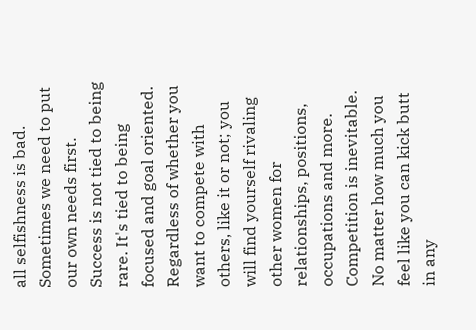all selfishness is bad. Sometimes we need to put our own needs first. Success is not tied to being rare. It's tied to being focused and goal oriented. Regardless of whether you want to compete with others, like it or not; you will find yourself rivaling other women for relationships, positions, occupations and more. Competition is inevitable. No matter how much you feel like you can kick butt in any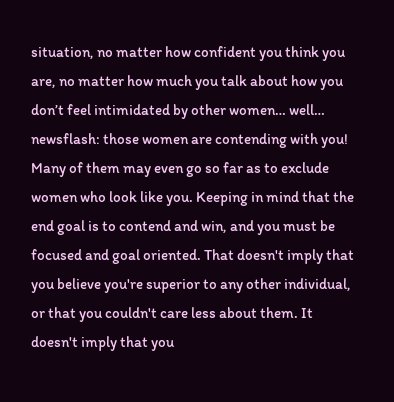situation, no matter how confident you think you are, no matter how much you talk about how you don’t feel intimidated by other women… well… newsflash: those women are contending with you! Many of them may even go so far as to exclude women who look like you. Keeping in mind that the end goal is to contend and win, and you must be focused and goal oriented. That doesn't imply that you believe you're superior to any other individual, or that you couldn't care less about them. It doesn't imply that you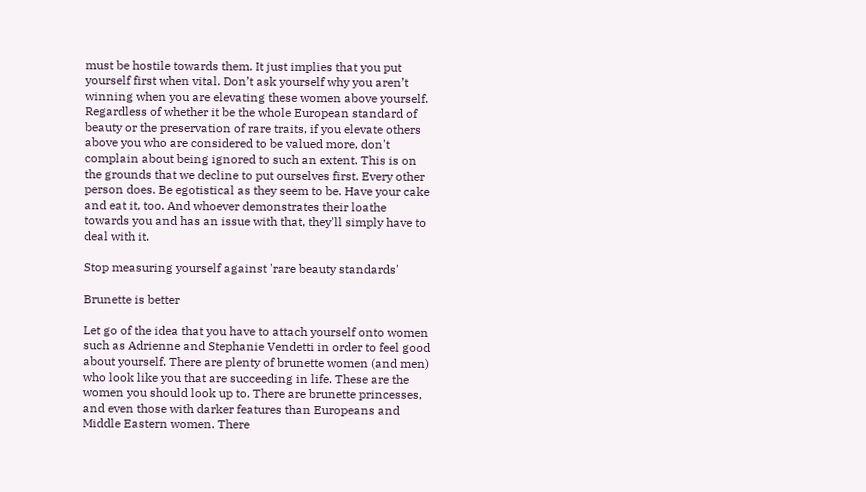must be hostile towards them. It just implies that you put yourself first when vital. Don’t ask yourself why you aren’t winning when you are elevating these women above yourself. Regardless of whether it be the whole European standard of beauty or the preservation of rare traits, if you elevate others above you who are considered to be valued more, don't complain about being ignored to such an extent. This is on the grounds that we decline to put ourselves first. Every other person does. Be egotistical as they seem to be. Have your cake and eat it, too. And whoever demonstrates their loathe towards you and has an issue with that, they'll simply have to deal with it.

Stop measuring yourself against 'rare beauty standards'

Brunette is better

Let go of the idea that you have to attach yourself onto women such as Adrienne and Stephanie Vendetti in order to feel good about yourself. There are plenty of brunette women (and men) who look like you that are succeeding in life. These are the women you should look up to. There are brunette princesses, and even those with darker features than Europeans and Middle Eastern women. There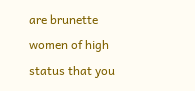are brunette women of high status that you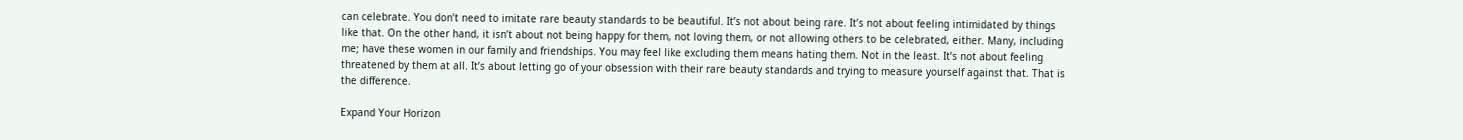can celebrate. You don’t need to imitate rare beauty standards to be beautiful. It’s not about being rare. It’s not about feeling intimidated by things like that. On the other hand, it isn’t about not being happy for them, not loving them, or not allowing others to be celebrated, either. Many, including me; have these women in our family and friendships. You may feel like excluding them means hating them. Not in the least. It’s not about feeling threatened by them at all. It’s about letting go of your obsession with their rare beauty standards and trying to measure yourself against that. That is the difference.

Expand Your Horizon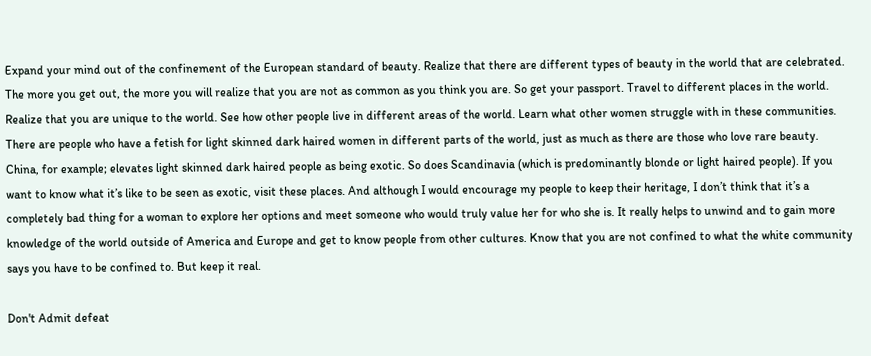Expand your mind out of the confinement of the European standard of beauty. Realize that there are different types of beauty in the world that are celebrated. The more you get out, the more you will realize that you are not as common as you think you are. So get your passport. Travel to different places in the world. Realize that you are unique to the world. See how other people live in different areas of the world. Learn what other women struggle with in these communities. There are people who have a fetish for light skinned dark haired women in different parts of the world, just as much as there are those who love rare beauty. China, for example; elevates light skinned dark haired people as being exotic. So does Scandinavia (which is predominantly blonde or light haired people). If you want to know what it’s like to be seen as exotic, visit these places. And although I would encourage my people to keep their heritage, I don’t think that it’s a completely bad thing for a woman to explore her options and meet someone who would truly value her for who she is. It really helps to unwind and to gain more knowledge of the world outside of America and Europe and get to know people from other cultures. Know that you are not confined to what the white community says you have to be confined to. But keep it real.

Don't Admit defeat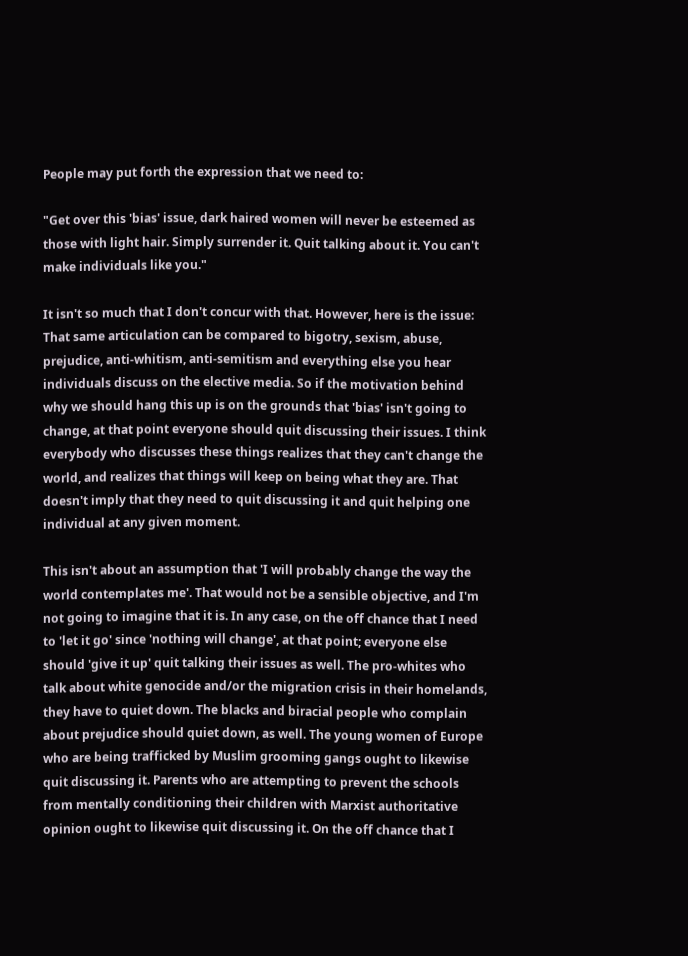People may put forth the expression that we need to:

"Get over this 'bias' issue, dark haired women will never be esteemed as those with light hair. Simply surrender it. Quit talking about it. You can't make individuals like you."

It isn't so much that I don't concur with that. However, here is the issue: That same articulation can be compared to bigotry, sexism, abuse, prejudice, anti-whitism, anti-semitism and everything else you hear individuals discuss on the elective media. So if the motivation behind why we should hang this up is on the grounds that 'bias' isn't going to change, at that point everyone should quit discussing their issues. I think everybody who discusses these things realizes that they can't change the world, and realizes that things will keep on being what they are. That doesn't imply that they need to quit discussing it and quit helping one individual at any given moment.

This isn't about an assumption that 'I will probably change the way the world contemplates me'. That would not be a sensible objective, and I'm not going to imagine that it is. In any case, on the off chance that I need to 'let it go' since 'nothing will change', at that point; everyone else should 'give it up' quit talking their issues as well. The pro-whites who talk about white genocide and/or the migration crisis in their homelands, they have to quiet down. The blacks and biracial people who complain about prejudice should quiet down, as well. The young women of Europe who are being trafficked by Muslim grooming gangs ought to likewise quit discussing it. Parents who are attempting to prevent the schools from mentally conditioning their children with Marxist authoritative opinion ought to likewise quit discussing it. On the off chance that I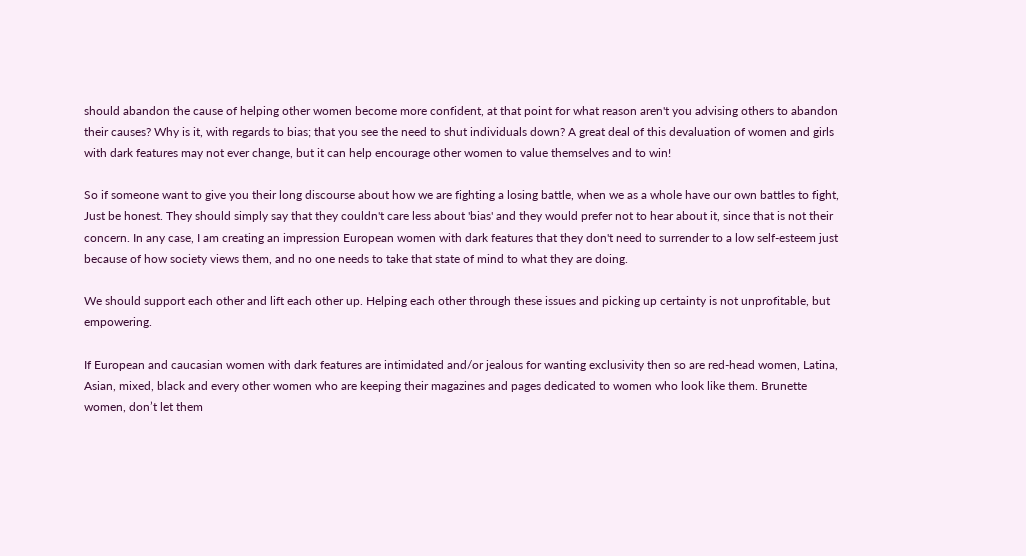should abandon the cause of helping other women become more confident, at that point for what reason aren't you advising others to abandon their causes? Why is it, with regards to bias; that you see the need to shut individuals down? A great deal of this devaluation of women and girls with dark features may not ever change, but it can help encourage other women to value themselves and to win!

So if someone want to give you their long discourse about how we are fighting a losing battle, when we as a whole have our own battles to fight, Just be honest. They should simply say that they couldn't care less about 'bias' and they would prefer not to hear about it, since that is not their concern. In any case, I am creating an impression European women with dark features that they don't need to surrender to a low self-esteem just because of how society views them, and no one needs to take that state of mind to what they are doing.

We should support each other and lift each other up. Helping each other through these issues and picking up certainty is not unprofitable, but empowering.

If European and caucasian women with dark features are intimidated and/or jealous for wanting exclusivity then so are red-head women, Latina, Asian, mixed, black and every other women who are keeping their magazines and pages dedicated to women who look like them. Brunette women, don’t let them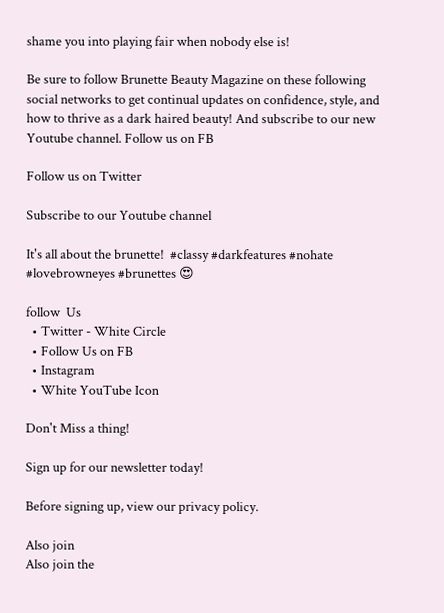shame you into playing fair when nobody else is!

Be sure to follow Brunette Beauty Magazine on these following social networks to get continual updates on confidence, style, and how to thrive as a dark haired beauty! And subscribe to our new Youtube channel. Follow us on FB

Follow us on Twitter

Subscribe to our Youtube channel

It's all about the brunette!  #classy #darkfeatures #nohate #lovebrowneyes #brunettes 😍

follow  Us
  • Twitter - White Circle
  • Follow Us on FB
  • Instagram
  • White YouTube Icon

Don't Miss a thing!

Sign up for our newsletter today!

Before signing up, view our privacy policy.

Also join
Also join the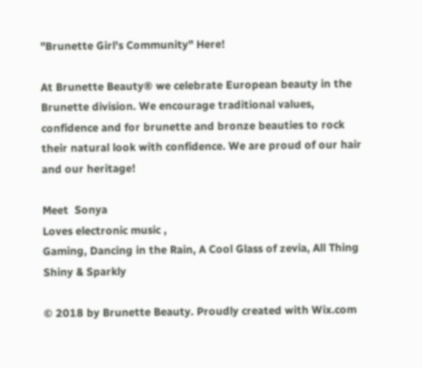"Brunette Girl's Community" Here!

At Brunette Beauty® we celebrate European beauty in the Brunette division. We encourage traditional values, confidence and for brunette and bronze beauties to rock their natural look with confidence. We are proud of our hair and our heritage!

Meet  Sonya
Loves electronic music ,
Gaming, Dancing in the Rain, A Cool Glass of zevia, All Thing Shiny & Sparkly

© 2018 by Brunette Beauty. Proudly created with Wix.com